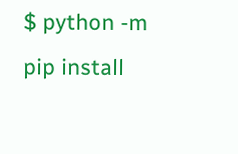$ python -m pip install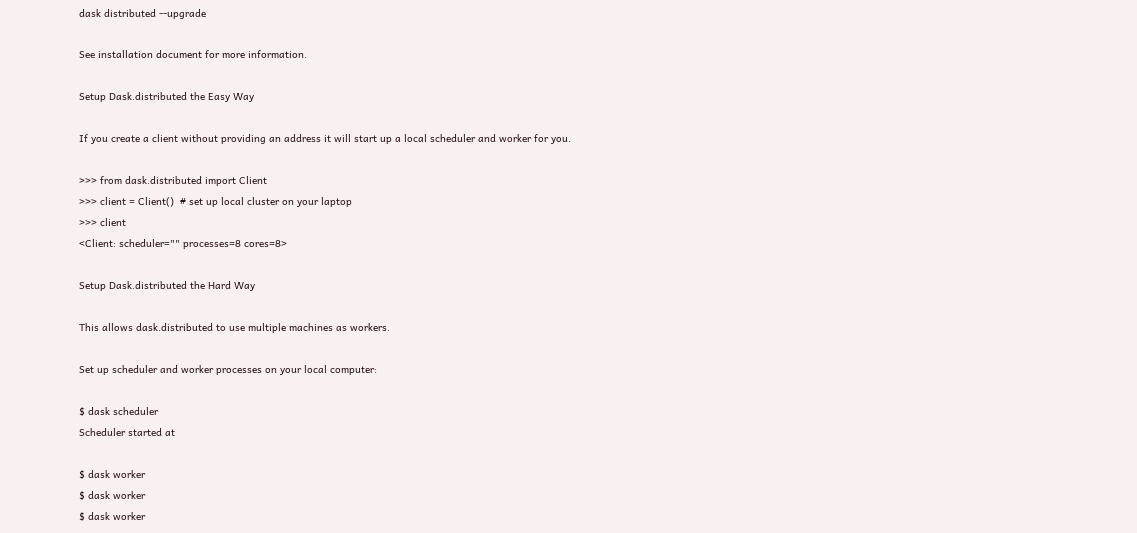dask distributed --upgrade

See installation document for more information.

Setup Dask.distributed the Easy Way

If you create a client without providing an address it will start up a local scheduler and worker for you.

>>> from dask.distributed import Client
>>> client = Client()  # set up local cluster on your laptop
>>> client
<Client: scheduler="" processes=8 cores=8>

Setup Dask.distributed the Hard Way

This allows dask.distributed to use multiple machines as workers.

Set up scheduler and worker processes on your local computer:

$ dask scheduler
Scheduler started at

$ dask worker
$ dask worker
$ dask worker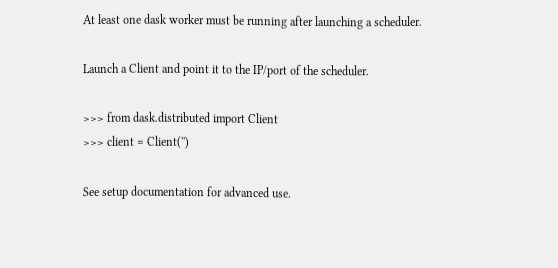At least one dask worker must be running after launching a scheduler.

Launch a Client and point it to the IP/port of the scheduler.

>>> from dask.distributed import Client
>>> client = Client('')

See setup documentation for advanced use.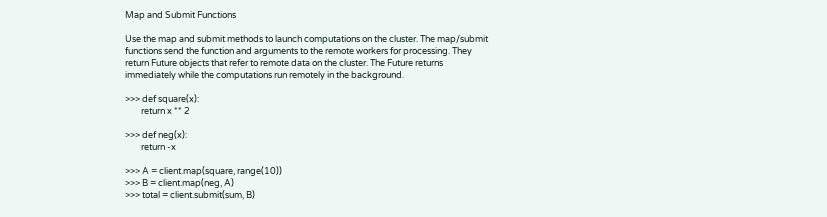Map and Submit Functions

Use the map and submit methods to launch computations on the cluster. The map/submit functions send the function and arguments to the remote workers for processing. They return Future objects that refer to remote data on the cluster. The Future returns immediately while the computations run remotely in the background.

>>> def square(x):
        return x ** 2

>>> def neg(x):
        return -x

>>> A = client.map(square, range(10))
>>> B = client.map(neg, A)
>>> total = client.submit(sum, B)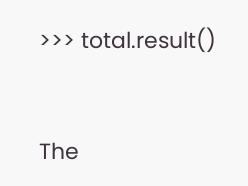>>> total.result()


The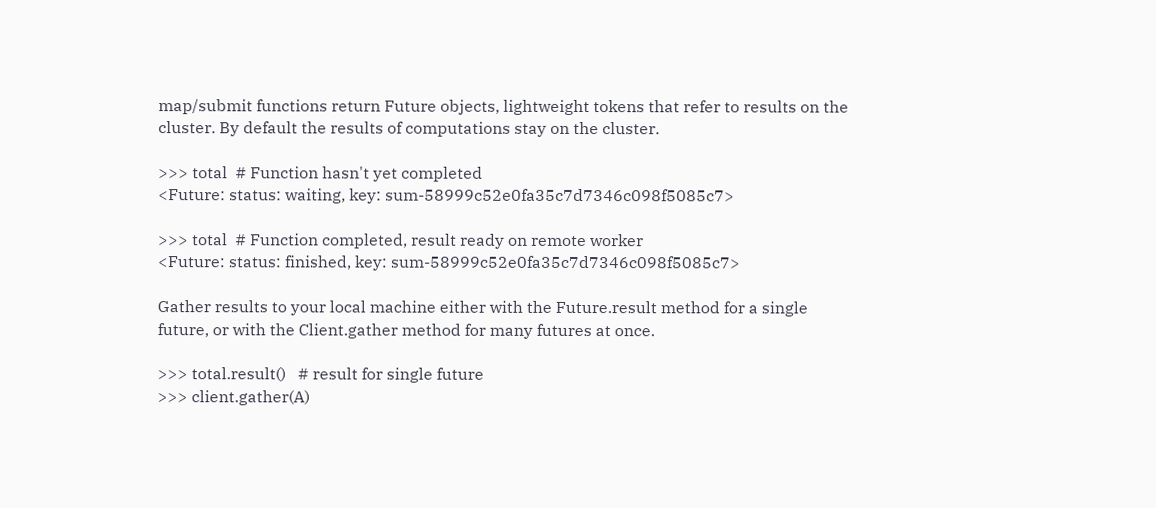map/submit functions return Future objects, lightweight tokens that refer to results on the cluster. By default the results of computations stay on the cluster.

>>> total  # Function hasn't yet completed
<Future: status: waiting, key: sum-58999c52e0fa35c7d7346c098f5085c7>

>>> total  # Function completed, result ready on remote worker
<Future: status: finished, key: sum-58999c52e0fa35c7d7346c098f5085c7>

Gather results to your local machine either with the Future.result method for a single future, or with the Client.gather method for many futures at once.

>>> total.result()   # result for single future
>>> client.gather(A)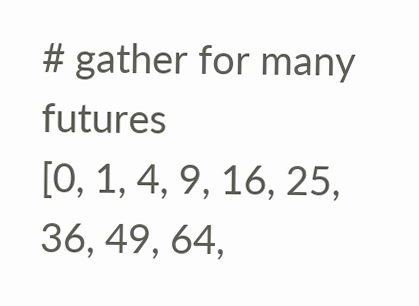# gather for many futures
[0, 1, 4, 9, 16, 25, 36, 49, 64,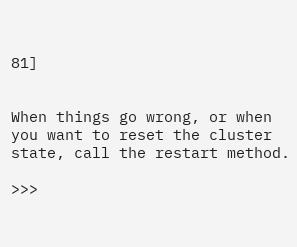81]


When things go wrong, or when you want to reset the cluster state, call the restart method.

>>>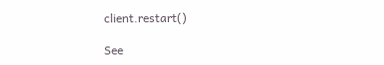client.restart()

See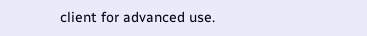client for advanced use.